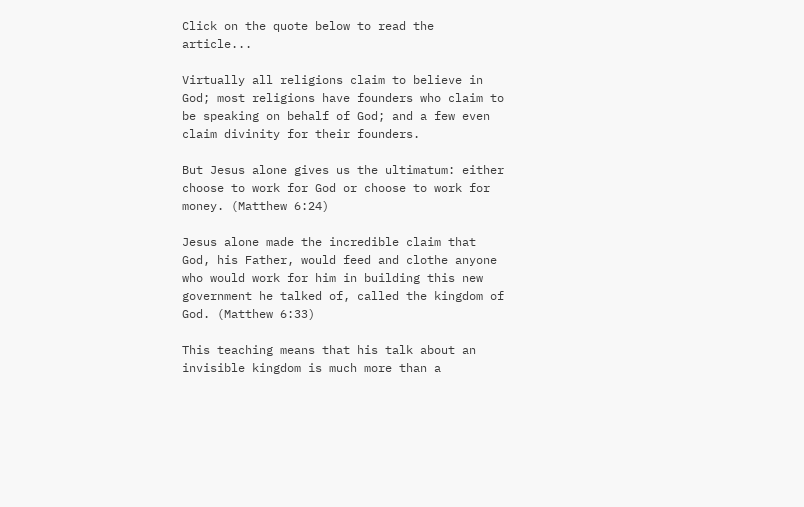Click on the quote below to read the article...

Virtually all religions claim to believe in God; most religions have founders who claim to be speaking on behalf of God; and a few even claim divinity for their founders.

But Jesus alone gives us the ultimatum: either choose to work for God or choose to work for money. (Matthew 6:24)

Jesus alone made the incredible claim that God, his Father, would feed and clothe anyone who would work for him in building this new government he talked of, called the kingdom of God. (Matthew 6:33)

This teaching means that his talk about an invisible kingdom is much more than a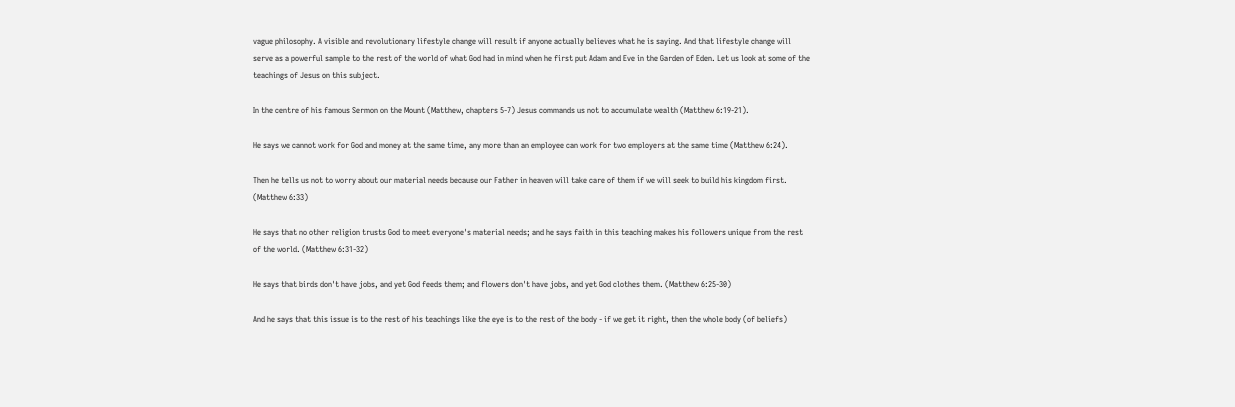vague philosophy. A visible and revolutionary lifestyle change will result if anyone actually believes what he is saying. And that lifestyle change will serve as a powerful sample to the rest of the world of what God had in mind when he first put Adam and Eve in the Garden of Eden. Let us look at some of the teachings of Jesus on this subject.

In the centre of his famous Sermon on the Mount (Matthew, chapters 5-7) Jesus commands us not to accumulate wealth (Matthew 6:19-21).

He says we cannot work for God and money at the same time, any more than an employee can work for two employers at the same time (Matthew 6:24).

Then he tells us not to worry about our material needs because our Father in heaven will take care of them if we will seek to build his kingdom first. (Matthew 6:33)

He says that no other religion trusts God to meet everyone's material needs; and he says faith in this teaching makes his followers unique from the rest of the world. (Matthew 6:31-32)

He says that birds don't have jobs, and yet God feeds them; and flowers don't have jobs, and yet God clothes them. (Matthew 6:25-30)

And he says that this issue is to the rest of his teachings like the eye is to the rest of the body - if we get it right, then the whole body (of beliefs)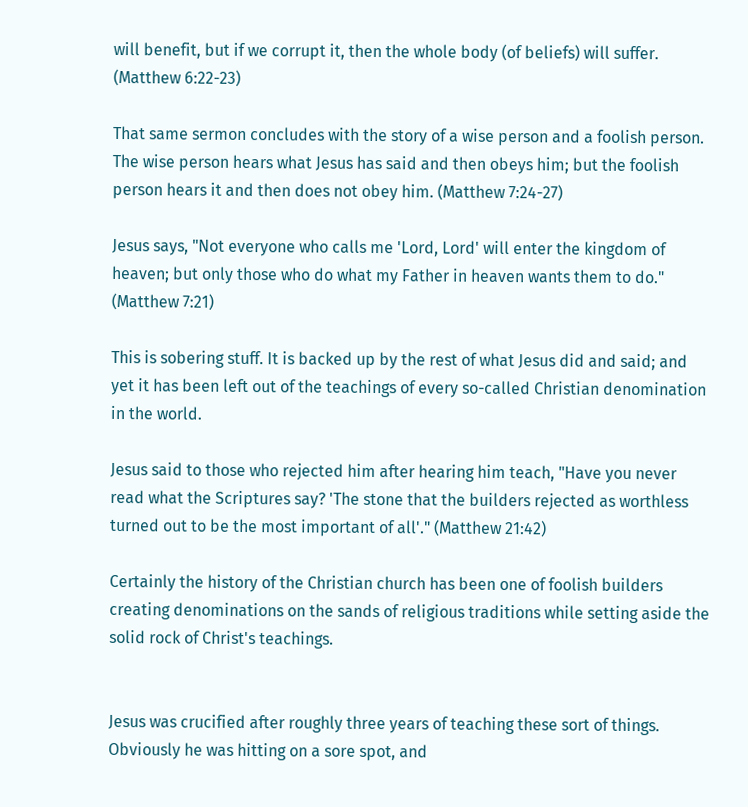will benefit, but if we corrupt it, then the whole body (of beliefs) will suffer. (Matthew 6:22-23)

That same sermon concludes with the story of a wise person and a foolish person. The wise person hears what Jesus has said and then obeys him; but the foolish person hears it and then does not obey him. (Matthew 7:24-27)

Jesus says, "Not everyone who calls me 'Lord, Lord' will enter the kingdom of heaven; but only those who do what my Father in heaven wants them to do." (Matthew 7:21)

This is sobering stuff. It is backed up by the rest of what Jesus did and said; and yet it has been left out of the teachings of every so-called Christian denomination in the world.

Jesus said to those who rejected him after hearing him teach, "Have you never read what the Scriptures say? 'The stone that the builders rejected as worthless turned out to be the most important of all'." (Matthew 21:42)

Certainly the history of the Christian church has been one of foolish builders creating denominations on the sands of religious traditions while setting aside the solid rock of Christ's teachings.


Jesus was crucified after roughly three years of teaching these sort of things. Obviously he was hitting on a sore spot, and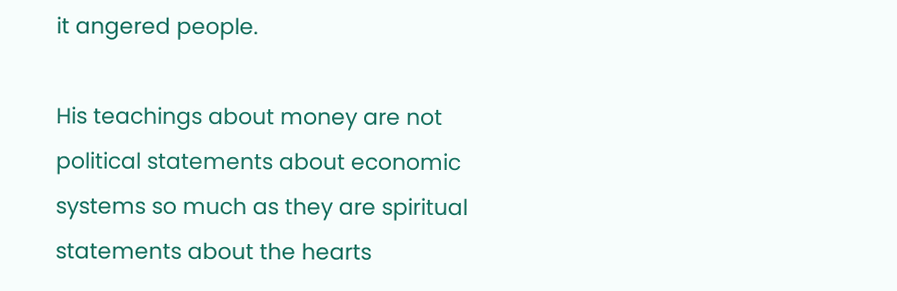it angered people.

His teachings about money are not political statements about economic systems so much as they are spiritual statements about the hearts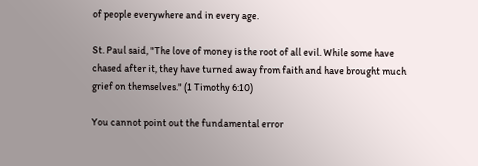of people everywhere and in every age.

St. Paul said, "The love of money is the root of all evil. While some have chased after it, they have turned away from faith and have brought much grief on themselves." (1 Timothy 6:10)

You cannot point out the fundamental error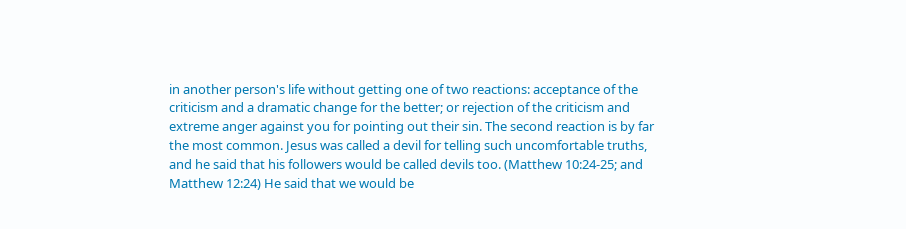in another person's life without getting one of two reactions: acceptance of the criticism and a dramatic change for the better; or rejection of the criticism and extreme anger against you for pointing out their sin. The second reaction is by far the most common. Jesus was called a devil for telling such uncomfortable truths, and he said that his followers would be called devils too. (Matthew 10:24-25; and Matthew 12:24) He said that we would be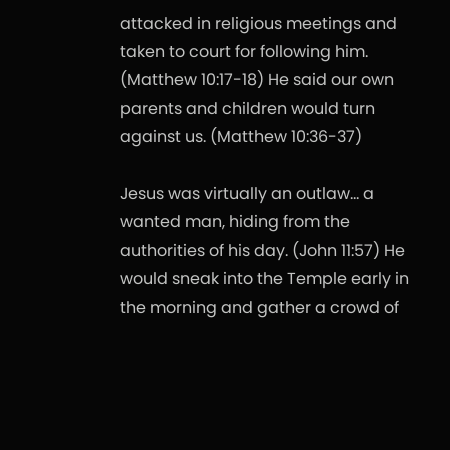attacked in religious meetings and taken to court for following him. (Matthew 10:17-18) He said our own parents and children would turn against us. (Matthew 10:36-37)

Jesus was virtually an outlaw... a wanted man, hiding from the authorities of his day. (John 11:57) He would sneak into the Temple early in the morning and gather a crowd of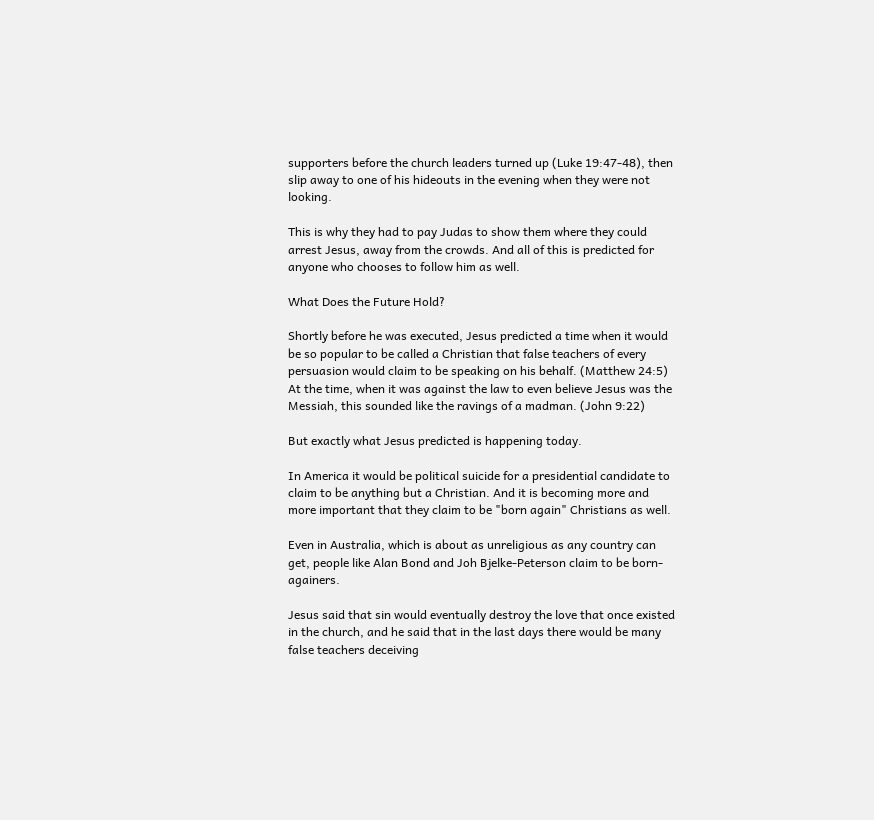supporters before the church leaders turned up (Luke 19:47-48), then slip away to one of his hideouts in the evening when they were not looking.

This is why they had to pay Judas to show them where they could arrest Jesus, away from the crowds. And all of this is predicted for anyone who chooses to follow him as well.

What Does the Future Hold?

Shortly before he was executed, Jesus predicted a time when it would be so popular to be called a Christian that false teachers of every persuasion would claim to be speaking on his behalf. (Matthew 24:5) At the time, when it was against the law to even believe Jesus was the Messiah, this sounded like the ravings of a madman. (John 9:22)

But exactly what Jesus predicted is happening today.

In America it would be political suicide for a presidential candidate to claim to be anything but a Christian. And it is becoming more and more important that they claim to be "born again" Christians as well.

Even in Australia, which is about as unreligious as any country can get, people like Alan Bond and Joh Bjelke-Peterson claim to be born-againers.

Jesus said that sin would eventually destroy the love that once existed in the church, and he said that in the last days there would be many false teachers deceiving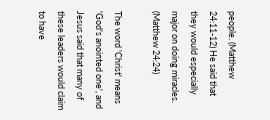people. (Matthew 24:11-12) He said that they would especially major on doing miracles. (Matthew 24:24)

The word 'Christ' means 'God's anointed one', and Jesus said that many of these leaders would claim to have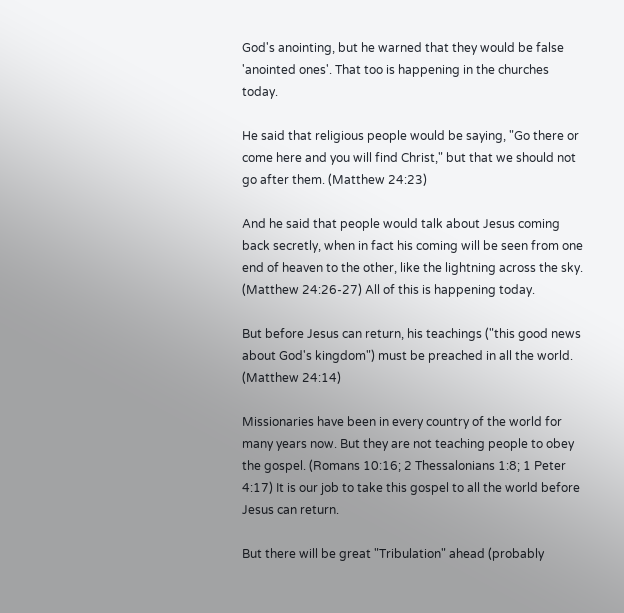God's anointing, but he warned that they would be false 'anointed ones'. That too is happening in the churches today.

He said that religious people would be saying, "Go there or come here and you will find Christ," but that we should not go after them. (Matthew 24:23)

And he said that people would talk about Jesus coming back secretly, when in fact his coming will be seen from one end of heaven to the other, like the lightning across the sky. (Matthew 24:26-27) All of this is happening today.

But before Jesus can return, his teachings ("this good news about God's kingdom") must be preached in all the world. (Matthew 24:14)

Missionaries have been in every country of the world for many years now. But they are not teaching people to obey the gospel. (Romans 10:16; 2 Thessalonians 1:8; 1 Peter 4:17) It is our job to take this gospel to all the world before Jesus can return.

But there will be great "Tribulation" ahead (probably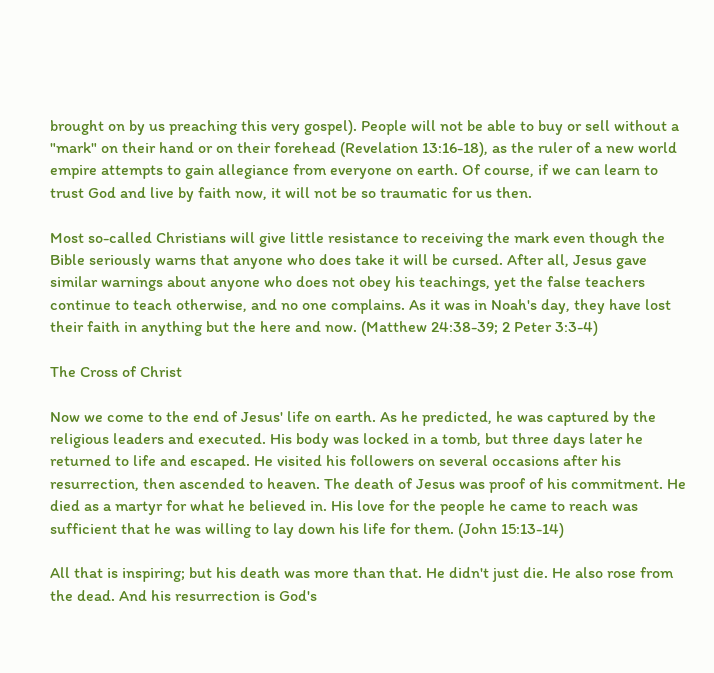brought on by us preaching this very gospel). People will not be able to buy or sell without a "mark" on their hand or on their forehead (Revelation 13:16-18), as the ruler of a new world empire attempts to gain allegiance from everyone on earth. Of course, if we can learn to trust God and live by faith now, it will not be so traumatic for us then.

Most so-called Christians will give little resistance to receiving the mark even though the Bible seriously warns that anyone who does take it will be cursed. After all, Jesus gave similar warnings about anyone who does not obey his teachings, yet the false teachers continue to teach otherwise, and no one complains. As it was in Noah's day, they have lost their faith in anything but the here and now. (Matthew 24:38-39; 2 Peter 3:3-4)

The Cross of Christ

Now we come to the end of Jesus' life on earth. As he predicted, he was captured by the religious leaders and executed. His body was locked in a tomb, but three days later he returned to life and escaped. He visited his followers on several occasions after his resurrection, then ascended to heaven. The death of Jesus was proof of his commitment. He died as a martyr for what he believed in. His love for the people he came to reach was sufficient that he was willing to lay down his life for them. (John 15:13-14)

All that is inspiring; but his death was more than that. He didn't just die. He also rose from the dead. And his resurrection is God's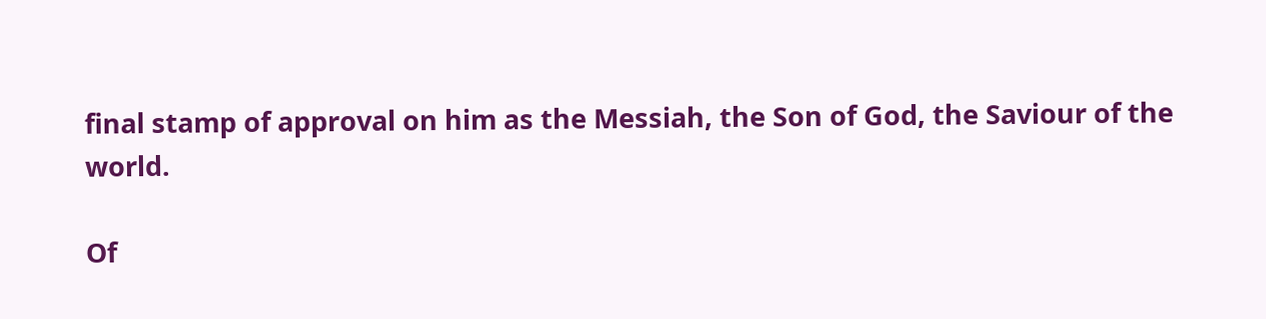final stamp of approval on him as the Messiah, the Son of God, the Saviour of the world.

Of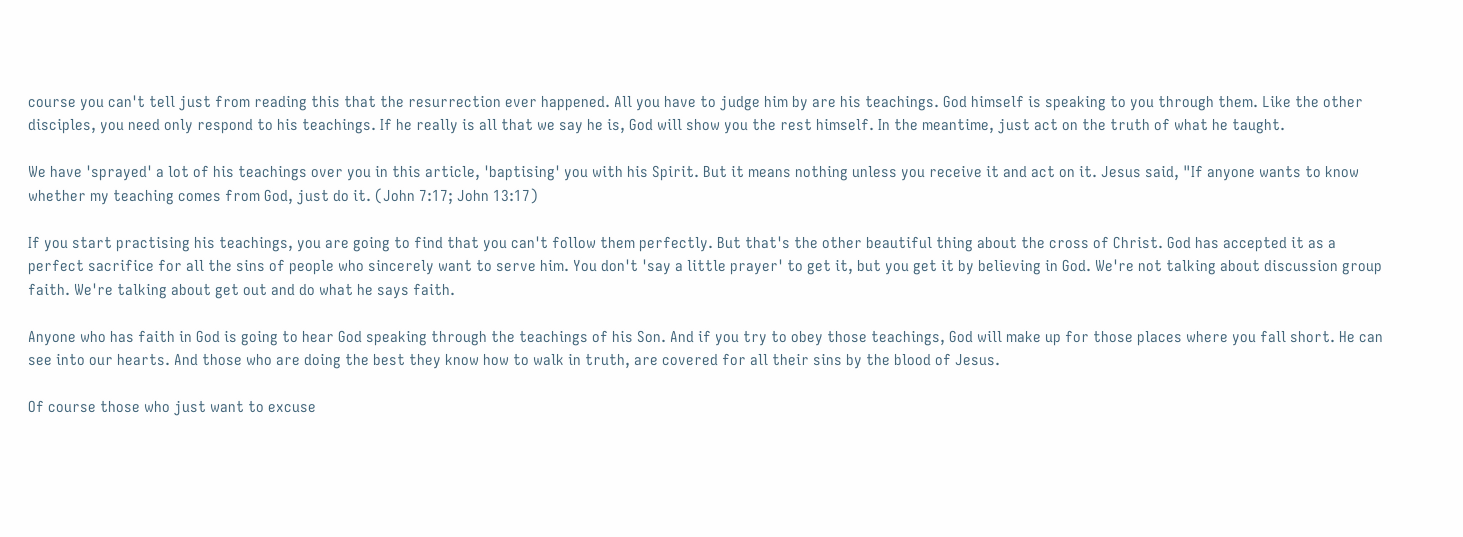course you can't tell just from reading this that the resurrection ever happened. All you have to judge him by are his teachings. God himself is speaking to you through them. Like the other disciples, you need only respond to his teachings. If he really is all that we say he is, God will show you the rest himself. In the meantime, just act on the truth of what he taught.

We have 'sprayed' a lot of his teachings over you in this article, 'baptising' you with his Spirit. But it means nothing unless you receive it and act on it. Jesus said, "If anyone wants to know whether my teaching comes from God, just do it. (John 7:17; John 13:17)

If you start practising his teachings, you are going to find that you can't follow them perfectly. But that's the other beautiful thing about the cross of Christ. God has accepted it as a perfect sacrifice for all the sins of people who sincerely want to serve him. You don't 'say a little prayer' to get it, but you get it by believing in God. We're not talking about discussion group faith. We're talking about get out and do what he says faith.

Anyone who has faith in God is going to hear God speaking through the teachings of his Son. And if you try to obey those teachings, God will make up for those places where you fall short. He can see into our hearts. And those who are doing the best they know how to walk in truth, are covered for all their sins by the blood of Jesus.

Of course those who just want to excuse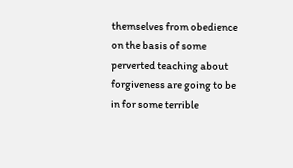themselves from obedience on the basis of some perverted teaching about forgiveness are going to be in for some terrible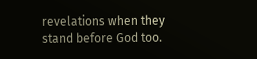revelations when they stand before God too.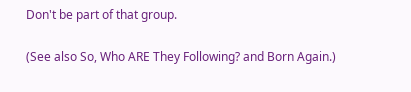Don't be part of that group.

(See also So, Who ARE They Following? and Born Again.)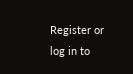Register or log in to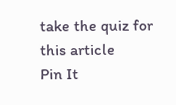take the quiz for this article
Pin It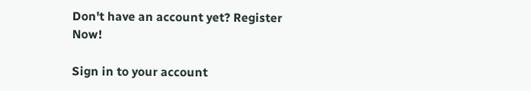Don't have an account yet? Register Now!

Sign in to your account